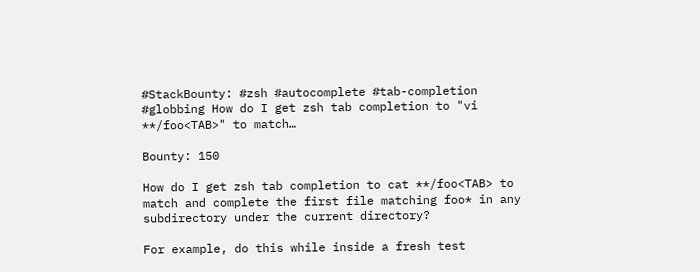#StackBounty: #zsh #autocomplete #tab-completion #globbing How do I get zsh tab completion to "vi **/foo<TAB>" to match…

Bounty: 150

How do I get zsh tab completion to cat **/foo<TAB> to match and complete the first file matching foo* in any subdirectory under the current directory?

For example, do this while inside a fresh test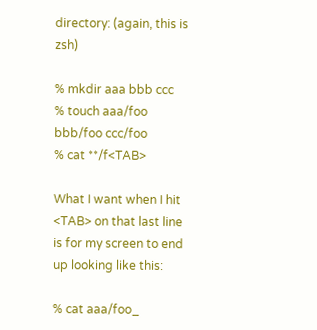directory: (again, this is zsh)

% mkdir aaa bbb ccc
% touch aaa/foo bbb/foo ccc/foo
% cat **/f<TAB>

What I want when I hit <TAB> on that last line is for my screen to end up looking like this:

% cat aaa/foo_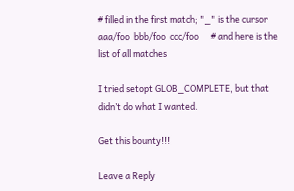# filled in the first match; "_" is the cursor
aaa/foo  bbb/foo  ccc/foo      # and here is the list of all matches

I tried setopt GLOB_COMPLETE, but that didn’t do what I wanted.

Get this bounty!!!

Leave a Reply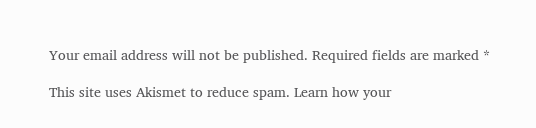Your email address will not be published. Required fields are marked *

This site uses Akismet to reduce spam. Learn how your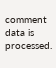comment data is processed.